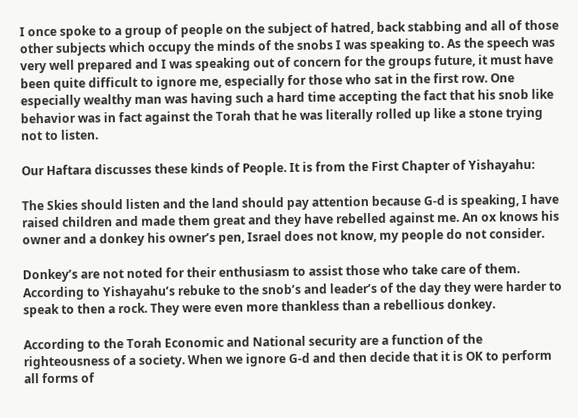I once spoke to a group of people on the subject of hatred, back stabbing and all of those other subjects which occupy the minds of the snobs I was speaking to. As the speech was very well prepared and I was speaking out of concern for the groups future, it must have been quite difficult to ignore me, especially for those who sat in the first row. One especially wealthy man was having such a hard time accepting the fact that his snob like behavior was in fact against the Torah that he was literally rolled up like a stone trying not to listen.

Our Haftara discusses these kinds of People. It is from the First Chapter of Yishayahu:

The Skies should listen and the land should pay attention because G-d is speaking, I have raised children and made them great and they have rebelled against me. An ox knows his owner and a donkey his owner’s pen, Israel does not know, my people do not consider.

Donkey’s are not noted for their enthusiasm to assist those who take care of them. According to Yishayahu’s rebuke to the snob’s and leader’s of the day they were harder to speak to then a rock. They were even more thankless than a rebellious donkey.

According to the Torah Economic and National security are a function of the righteousness of a society. When we ignore G-d and then decide that it is OK to perform all forms of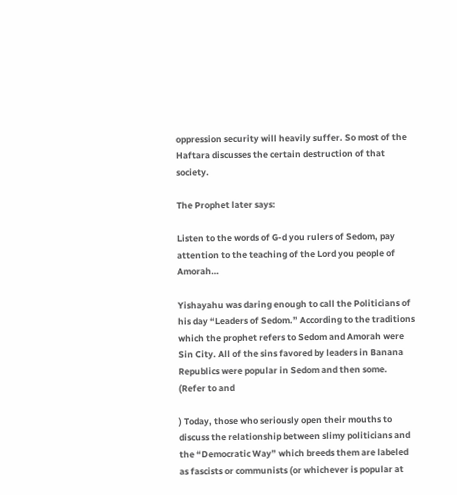oppression security will heavily suffer. So most of the Haftara discusses the certain destruction of that society.

The Prophet later says:

Listen to the words of G-d you rulers of Sedom, pay attention to the teaching of the Lord you people of Amorah…

Yishayahu was daring enough to call the Politicians of his day “Leaders of Sedom.” According to the traditions which the prophet refers to Sedom and Amorah were Sin City. All of the sins favored by leaders in Banana Republics were popular in Sedom and then some. (Refer to and

) Today, those who seriously open their mouths to discuss the relationship between slimy politicians and the “Democratic Way” which breeds them are labeled as fascists or communists (or whichever is popular at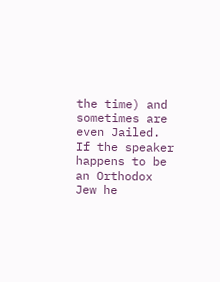the time) and sometimes are even Jailed. If the speaker happens to be an Orthodox Jew he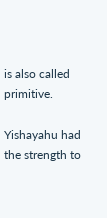is also called primitive.

Yishayahu had the strength to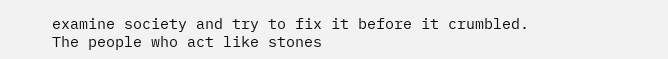examine society and try to fix it before it crumbled. The people who act like stones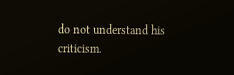do not understand his criticism.